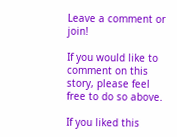Leave a comment or join!

If you would like to comment on this story, please feel free to do so above.

If you liked this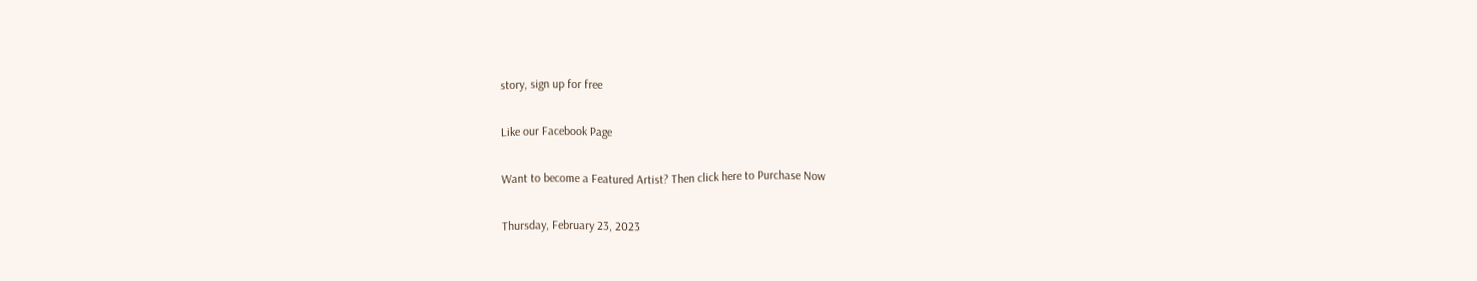story, sign up for free

Like our Facebook Page

Want to become a Featured Artist? Then click here to Purchase Now

Thursday, February 23, 2023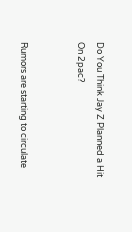Do You Think Jay Z Planned a Hit On 2pac?


Rumors are starting to circulate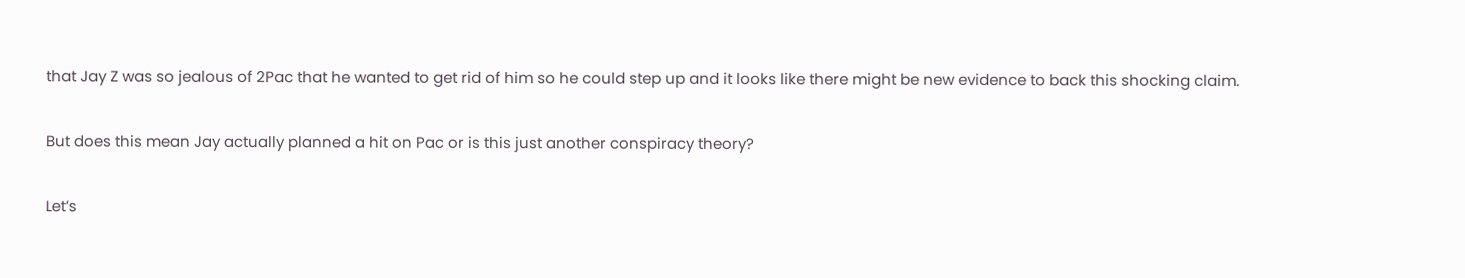that Jay Z was so jealous of 2Pac that he wanted to get rid of him so he could step up and it looks like there might be new evidence to back this shocking claim.

But does this mean Jay actually planned a hit on Pac or is this just another conspiracy theory?

Let’s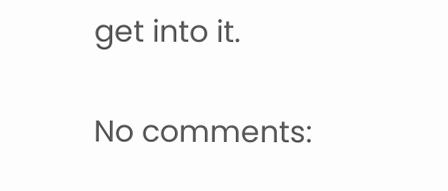get into it.

No comments: